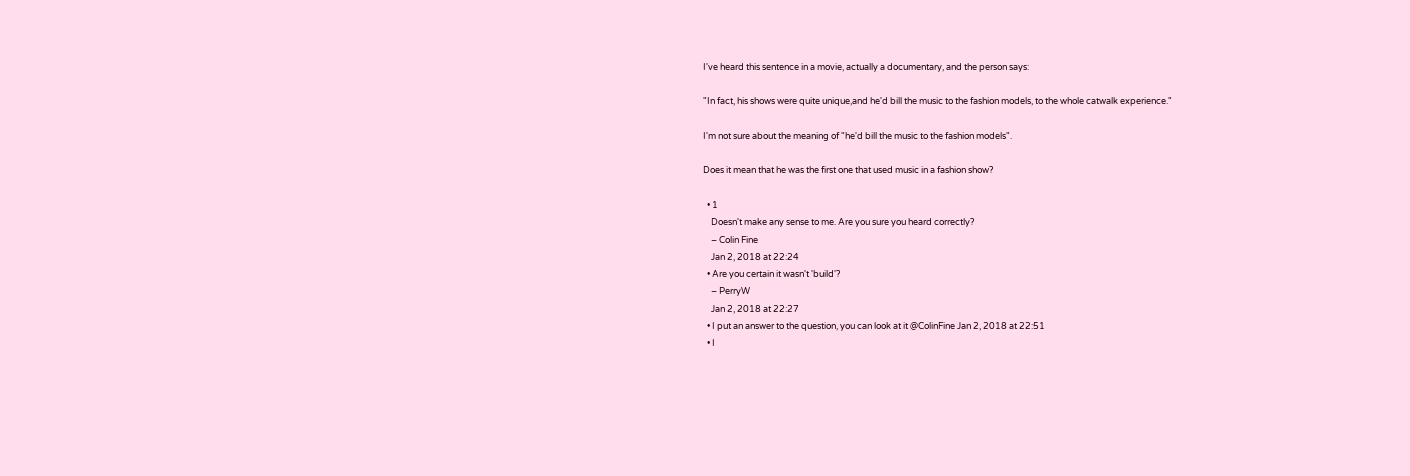I've heard this sentence in a movie, actually a documentary, and the person says:

"In fact, his shows were quite unique,and he'd bill the music to the fashion models, to the whole catwalk experience."

I'm not sure about the meaning of "he'd bill the music to the fashion models".

Does it mean that he was the first one that used music in a fashion show?

  • 1
    Doesn't make any sense to me. Are you sure you heard correctly?
    – Colin Fine
    Jan 2, 2018 at 22:24
  • Are you certain it wasn't 'build'?
    – PerryW
    Jan 2, 2018 at 22:27
  • I put an answer to the question, you can look at it @ColinFine Jan 2, 2018 at 22:51
  • I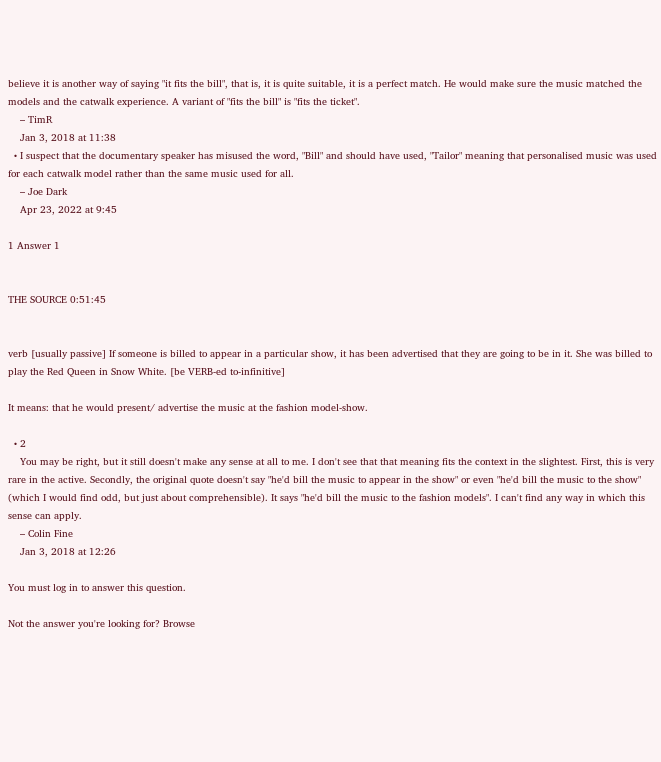believe it is another way of saying "it fits the bill", that is, it is quite suitable, it is a perfect match. He would make sure the music matched the models and the catwalk experience. A variant of "fits the bill" is "fits the ticket".
    – TimR
    Jan 3, 2018 at 11:38
  • I suspect that the documentary speaker has misused the word, "Bill" and should have used, "Tailor" meaning that personalised music was used for each catwalk model rather than the same music used for all.
    – Joe Dark
    Apr 23, 2022 at 9:45

1 Answer 1


THE SOURCE 0:51:45


verb [usually passive] If someone is billed to appear in a particular show, it has been advertised that they are going to be in it. She was billed to play the Red Queen in Snow White. [be VERB-ed to-infinitive]

It means: that he would present/ advertise the music at the fashion model-show.

  • 2
    You may be right, but it still doesn't make any sense at all to me. I don't see that that meaning fits the context in the slightest. First, this is very rare in the active. Secondly, the original quote doesn't say "he'd bill the music to appear in the show" or even "he'd bill the music to the show" (which I would find odd, but just about comprehensible). It says "he'd bill the music to the fashion models". I can't find any way in which this sense can apply.
    – Colin Fine
    Jan 3, 2018 at 12:26

You must log in to answer this question.

Not the answer you're looking for? Browse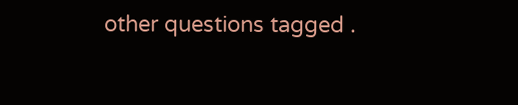other questions tagged .